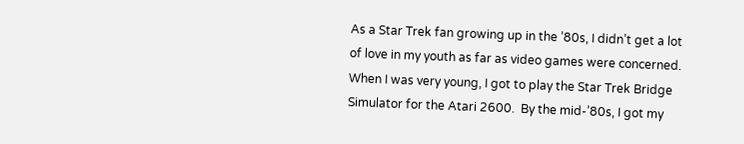As a Star Trek fan growing up in the ’80s, I didn’t get a lot of love in my youth as far as video games were concerned.  When I was very young, I got to play the Star Trek Bridge Simulator for the Atari 2600.  By the mid-’80s, I got my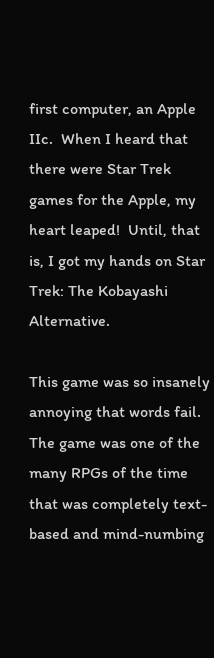first computer, an Apple IIc.  When I heard that there were Star Trek games for the Apple, my heart leaped!  Until, that is, I got my hands on Star Trek: The Kobayashi Alternative.

This game was so insanely annoying that words fail.  The game was one of the many RPGs of the time that was completely text-based and mind-numbing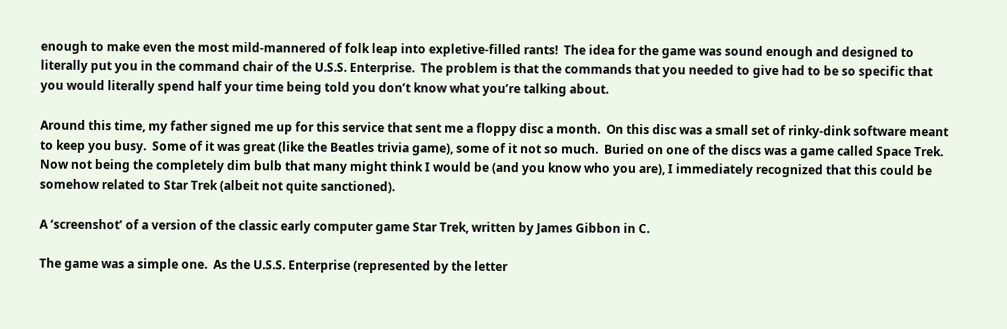enough to make even the most mild-mannered of folk leap into expletive-filled rants!  The idea for the game was sound enough and designed to literally put you in the command chair of the U.S.S. Enterprise.  The problem is that the commands that you needed to give had to be so specific that you would literally spend half your time being told you don’t know what you’re talking about.

Around this time, my father signed me up for this service that sent me a floppy disc a month.  On this disc was a small set of rinky-dink software meant to keep you busy.  Some of it was great (like the Beatles trivia game), some of it not so much.  Buried on one of the discs was a game called Space Trek.  Now not being the completely dim bulb that many might think I would be (and you know who you are), I immediately recognized that this could be somehow related to Star Trek (albeit not quite sanctioned).

A ‘screenshot’ of a version of the classic early computer game Star Trek, written by James Gibbon in C.

The game was a simple one.  As the U.S.S. Enterprise (represented by the letter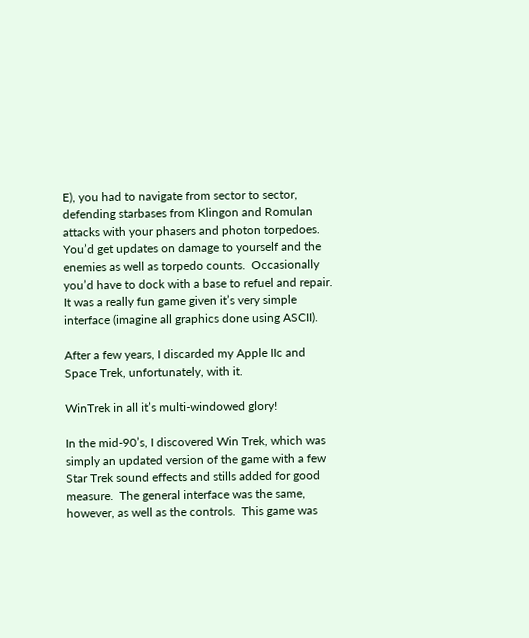E), you had to navigate from sector to sector, defending starbases from Klingon and Romulan attacks with your phasers and photon torpedoes.  You’d get updates on damage to yourself and the enemies as well as torpedo counts.  Occasionally you’d have to dock with a base to refuel and repair.  It was a really fun game given it’s very simple interface (imagine all graphics done using ASCII).

After a few years, I discarded my Apple IIc and Space Trek, unfortunately, with it.

WinTrek in all it’s multi-windowed glory!

In the mid-90’s, I discovered Win Trek, which was simply an updated version of the game with a few Star Trek sound effects and stills added for good measure.  The general interface was the same, however, as well as the controls.  This game was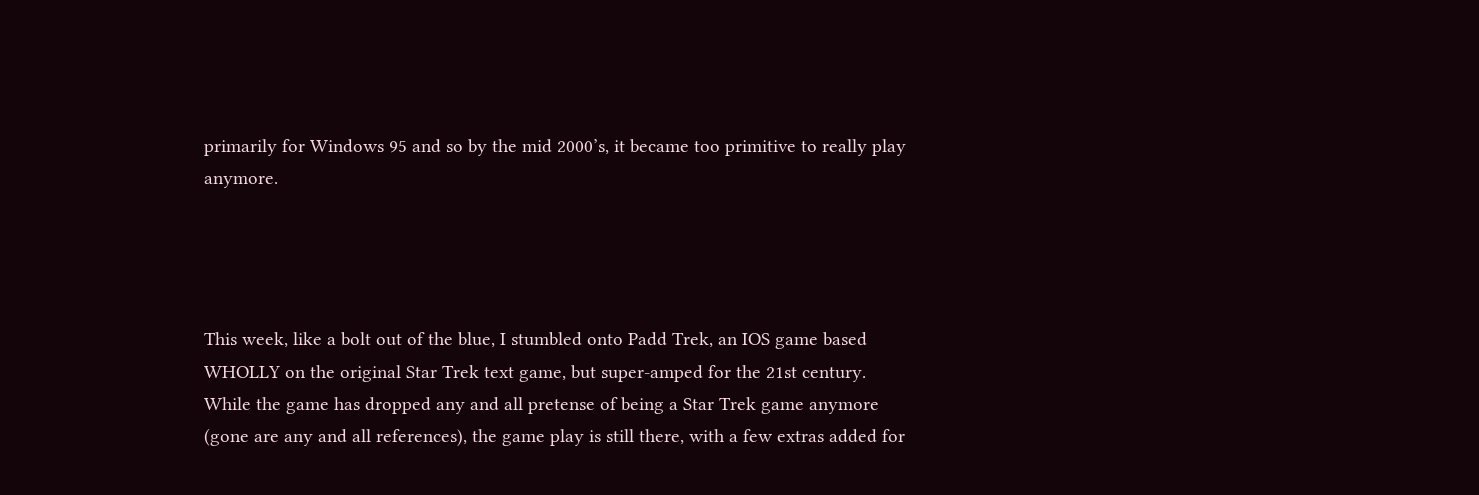primarily for Windows 95 and so by the mid 2000’s, it became too primitive to really play anymore.




This week, like a bolt out of the blue, I stumbled onto Padd Trek, an IOS game based WHOLLY on the original Star Trek text game, but super-amped for the 21st century.  While the game has dropped any and all pretense of being a Star Trek game anymore (gone are any and all references), the game play is still there, with a few extras added for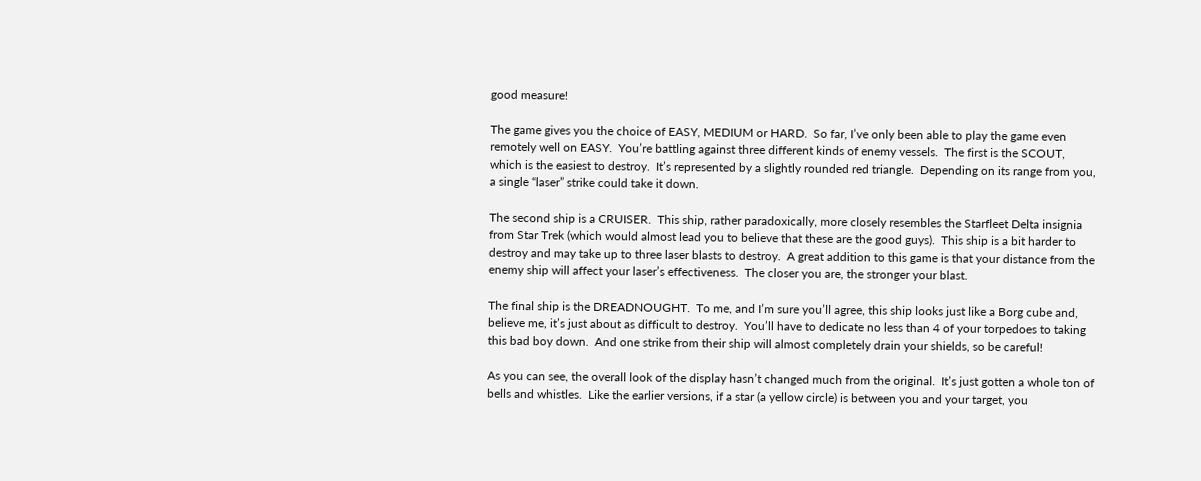good measure!

The game gives you the choice of EASY, MEDIUM or HARD.  So far, I’ve only been able to play the game even remotely well on EASY.  You’re battling against three different kinds of enemy vessels.  The first is the SCOUT, which is the easiest to destroy.  It’s represented by a slightly rounded red triangle.  Depending on its range from you, a single “laser” strike could take it down.

The second ship is a CRUISER.  This ship, rather paradoxically, more closely resembles the Starfleet Delta insignia from Star Trek (which would almost lead you to believe that these are the good guys).  This ship is a bit harder to destroy and may take up to three laser blasts to destroy.  A great addition to this game is that your distance from the enemy ship will affect your laser’s effectiveness.  The closer you are, the stronger your blast.

The final ship is the DREADNOUGHT.  To me, and I’m sure you’ll agree, this ship looks just like a Borg cube and, believe me, it’s just about as difficult to destroy.  You’ll have to dedicate no less than 4 of your torpedoes to taking this bad boy down.  And one strike from their ship will almost completely drain your shields, so be careful!

As you can see, the overall look of the display hasn’t changed much from the original.  It’s just gotten a whole ton of bells and whistles.  Like the earlier versions, if a star (a yellow circle) is between you and your target, you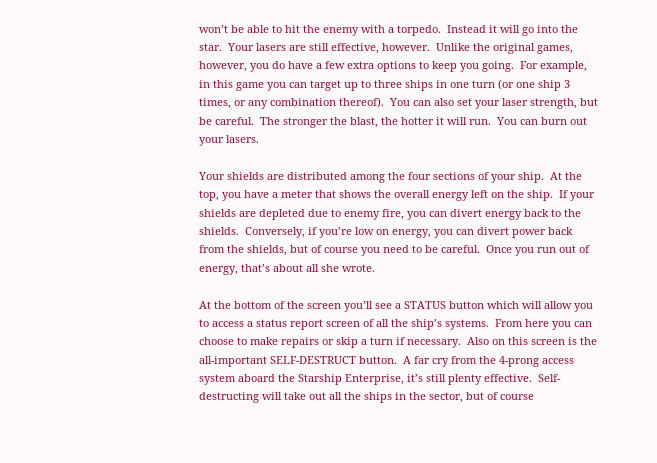won’t be able to hit the enemy with a torpedo.  Instead it will go into the star.  Your lasers are still effective, however.  Unlike the original games, however, you do have a few extra options to keep you going.  For example, in this game you can target up to three ships in one turn (or one ship 3 times, or any combination thereof).  You can also set your laser strength, but be careful.  The stronger the blast, the hotter it will run.  You can burn out your lasers.

Your shields are distributed among the four sections of your ship.  At the top, you have a meter that shows the overall energy left on the ship.  If your shields are depleted due to enemy fire, you can divert energy back to the shields.  Conversely, if you’re low on energy, you can divert power back from the shields, but of course you need to be careful.  Once you run out of energy, that’s about all she wrote.

At the bottom of the screen you’ll see a STATUS button which will allow you to access a status report screen of all the ship’s systems.  From here you can choose to make repairs or skip a turn if necessary.  Also on this screen is the all-important SELF-DESTRUCT button.  A far cry from the 4-prong access system aboard the Starship Enterprise, it’s still plenty effective.  Self-destructing will take out all the ships in the sector, but of course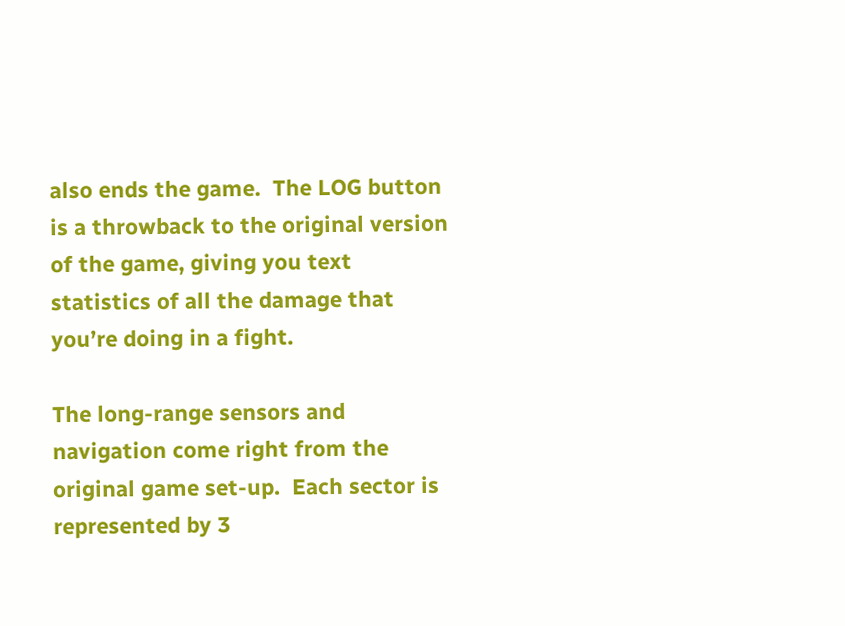also ends the game.  The LOG button is a throwback to the original version of the game, giving you text statistics of all the damage that you’re doing in a fight.

The long-range sensors and navigation come right from the original game set-up.  Each sector is represented by 3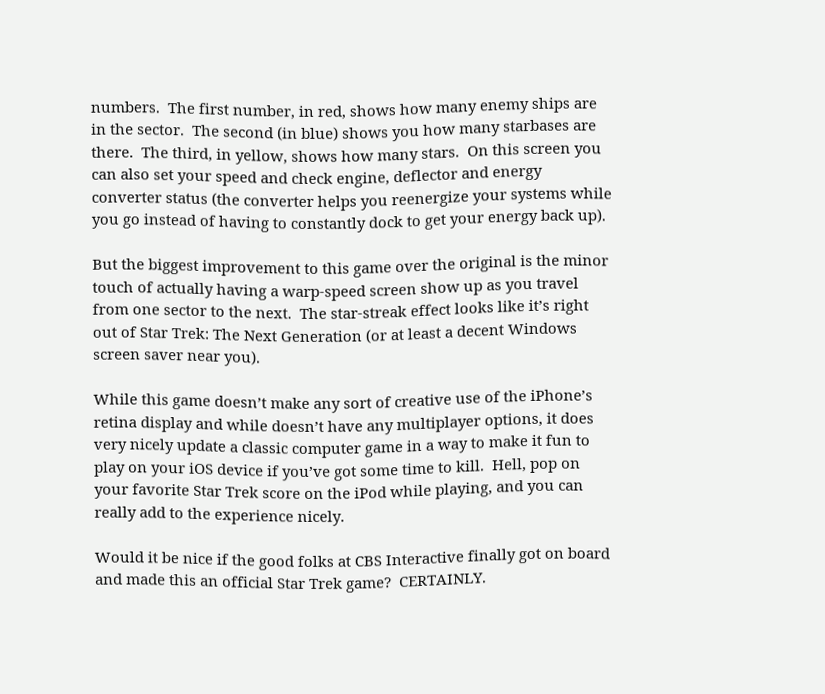numbers.  The first number, in red, shows how many enemy ships are in the sector.  The second (in blue) shows you how many starbases are there.  The third, in yellow, shows how many stars.  On this screen you can also set your speed and check engine, deflector and energy converter status (the converter helps you reenergize your systems while you go instead of having to constantly dock to get your energy back up).

But the biggest improvement to this game over the original is the minor touch of actually having a warp-speed screen show up as you travel from one sector to the next.  The star-streak effect looks like it’s right out of Star Trek: The Next Generation (or at least a decent Windows screen saver near you).

While this game doesn’t make any sort of creative use of the iPhone’s retina display and while doesn’t have any multiplayer options, it does very nicely update a classic computer game in a way to make it fun to play on your iOS device if you’ve got some time to kill.  Hell, pop on your favorite Star Trek score on the iPod while playing, and you can really add to the experience nicely.

Would it be nice if the good folks at CBS Interactive finally got on board and made this an official Star Trek game?  CERTAINLY.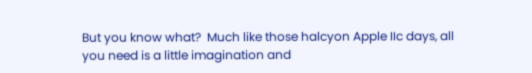But you know what?  Much like those halcyon Apple IIc days, all you need is a little imagination and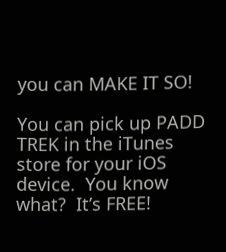you can MAKE IT SO!

You can pick up PADD TREK in the iTunes store for your iOS device.  You know what?  It’s FREE!